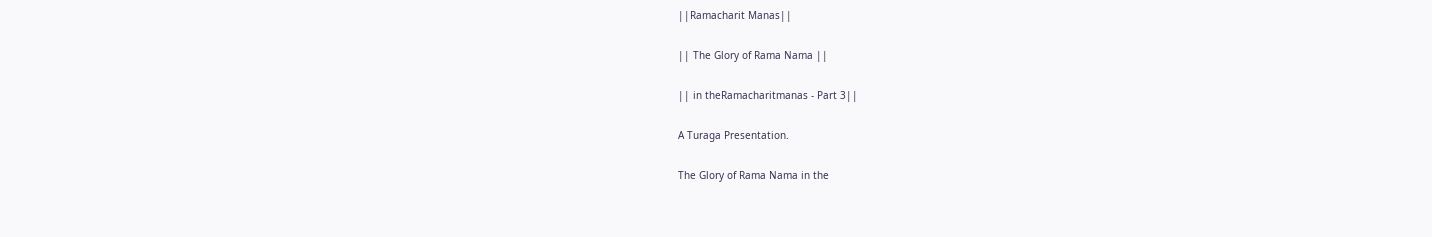||Ramacharit Manas||

|| The Glory of Rama Nama ||

|| in theRamacharitmanas - Part 3||

A Turaga Presentation.

The Glory of Rama Nama in the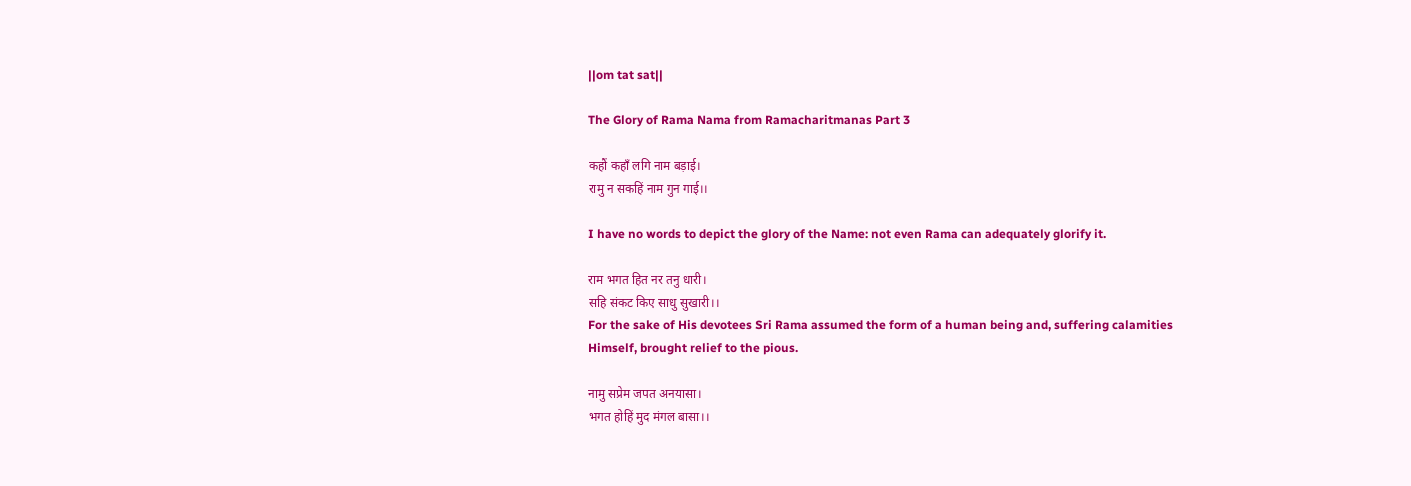||om tat sat||

The Glory of Rama Nama from Ramacharitmanas Part 3

कहौं कहाँ लगि नाम बड़ाई।
रामु न सकहिं नाम गुन गाई।।

I have no words to depict the glory of the Name: not even Rama can adequately glorify it.

राम भगत हित नर तनु धारी।
सहि संकट किए साधु सुखारी।।
For the sake of His devotees Sri Rama assumed the form of a human being and, suffering calamities Himself, brought relief to the pious.

नामु सप्रेम जपत अनयासा।
भगत होहिं मुद मंगल बासा।।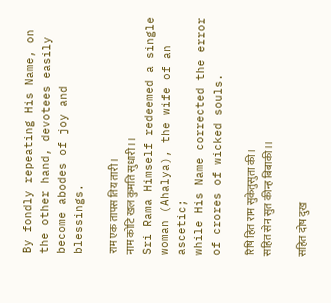By fondly repeating His Name, on the other hand, devotees easily become abodes of joy and blessings.

राम एक तापस तिय तारी।
नाम कोटि खल कुमति सुधारी।।
Sri Rama Himself redeemed a single woman (Ahalya), the wife of an ascetic;
while His Name corrected the error of crores of wicked souls.

रिषि हित राम सुकेतुसुता की।
सहित सेन सुत कीन्ह बिबाकी।।

सहित दोष दुख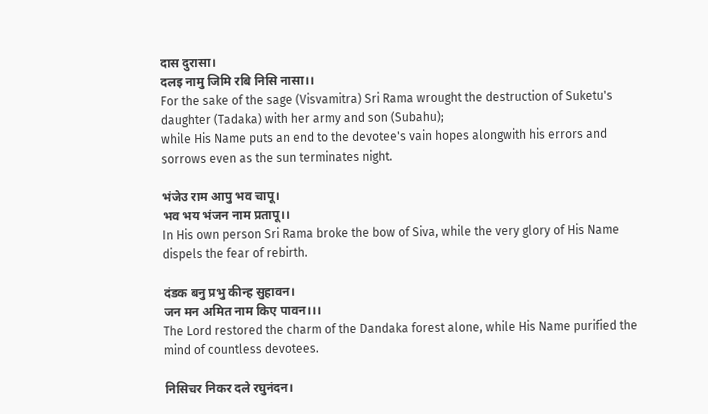दास दुरासा।
दलइ नामु जिमि रबि निसि नासा।।
For the sake of the sage (Visvamitra) Sri Rama wrought the destruction of Suketu's daughter (Tadaka) with her army and son (Subahu);
while His Name puts an end to the devotee's vain hopes alongwith his errors and sorrows even as the sun terminates night.

भंजेउ राम आपु भव चापू।
भव भय भंजन नाम प्रतापू।।
In His own person Sri Rama broke the bow of Siva, while the very glory of His Name dispels the fear of rebirth.

दंडक बनु प्रभु कीन्ह सुहावन।
जन मन अमित नाम किए पावन।।।
The Lord restored the charm of the Dandaka forest alone, while His Name purified the mind of countless devotees.

निसिचर निकर दले रघुनंदन।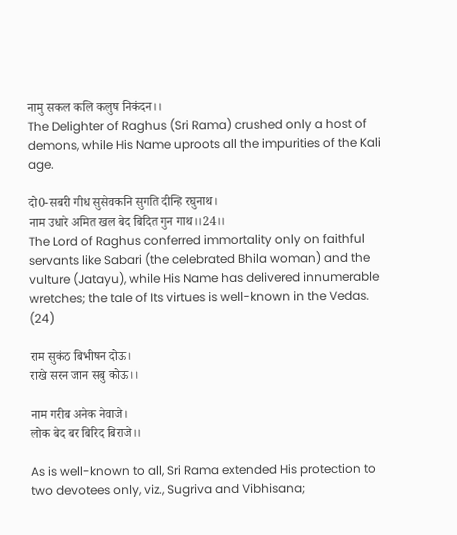नामु सकल कलि कलुष निकंदन।।
The Delighter of Raghus (Sri Rama) crushed only a host of demons, while His Name uproots all the impurities of the Kali age.

दो0-सबरी गीध सुसेवकनि सुगति दीन्हि रघुनाथ।
नाम उधारे अमित खल बेद बिदित गुन गाथ।।24।।
The Lord of Raghus conferred immortality only on faithful servants like Sabari (the celebrated Bhila woman) and the vulture (Jatayu), while His Name has delivered innumerable wretches; the tale of Its virtues is well-known in the Vedas. (24)

राम सुकंठ बिभीषन दोऊ।
राखे सरन जान सबु कोऊ।।

नाम गरीब अनेक नेवाजे।
लोक बेद बर बिरिद बिराजे।।

As is well-known to all, Sri Rama extended His protection to two devotees only, viz., Sugriva and Vibhisana;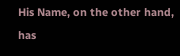His Name, on the other hand, has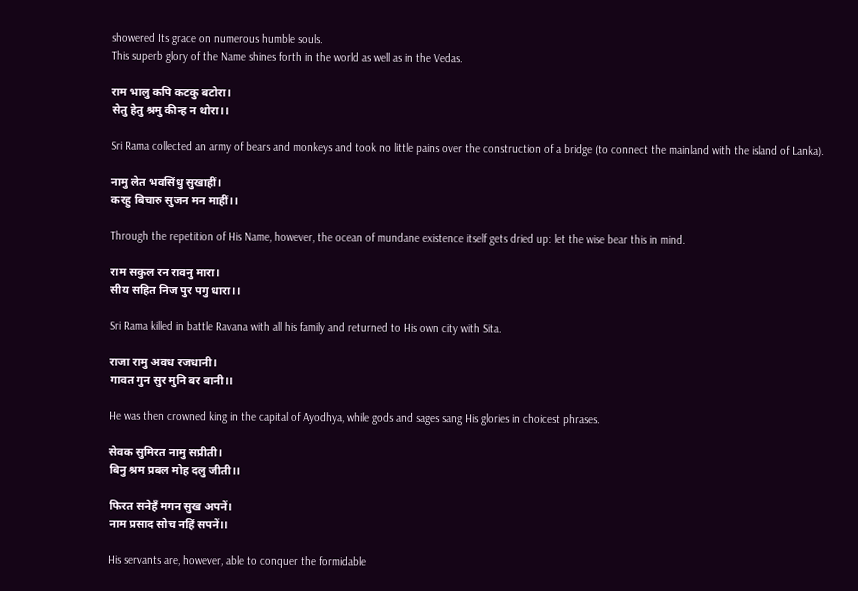showered Its grace on numerous humble souls.
This superb glory of the Name shines forth in the world as well as in the Vedas.

राम भालु कपि कटकु बटोरा।
सेतु हेतु श्रमु कीन्ह न थोरा।।

Sri Rama collected an army of bears and monkeys and took no little pains over the construction of a bridge (to connect the mainland with the island of Lanka).

नामु लेत भवसिंधु सुखाहीं।
करहु बिचारु सुजन मन माहीं।।

Through the repetition of His Name, however, the ocean of mundane existence itself gets dried up: let the wise bear this in mind.

राम सकुल रन रावनु मारा।
सीय सहित निज पुर पगु धारा।।

Sri Rama killed in battle Ravana with all his family and returned to His own city with Sita.

राजा रामु अवध रजधानी।
गावत गुन सुर मुनि बर बानी।।

He was then crowned king in the capital of Ayodhya, while gods and sages sang His glories in choicest phrases.

सेवक सुमिरत नामु सप्रीती।
बिनु श्रम प्रबल मोह दलु जीती।।

फिरत सनेहँ मगन सुख अपनें।
नाम प्रसाद सोच नहिं सपनें।।

His servants are, however, able to conquer the formidable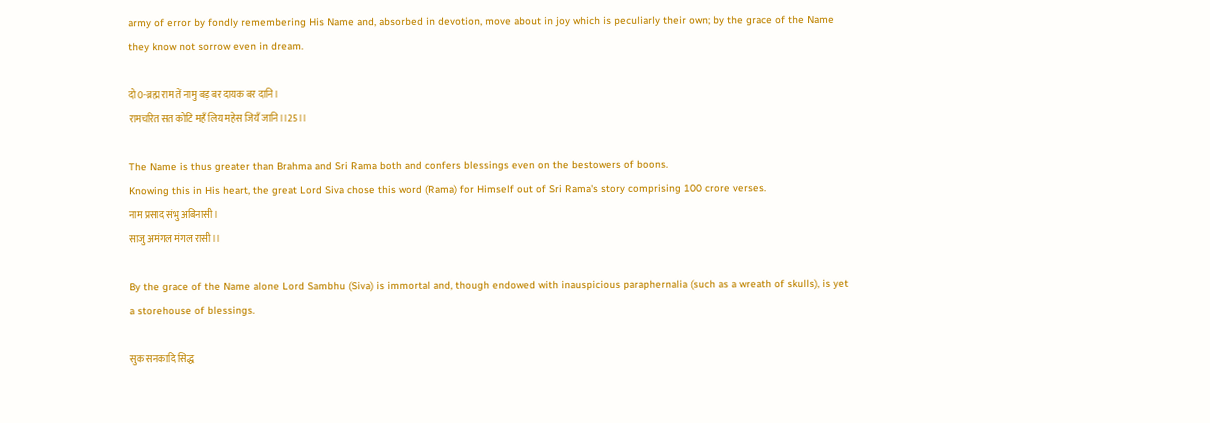army of error by fondly remembering His Name and, absorbed in devotion, move about in joy which is peculiarly their own; by the grace of the Name they know not sorrow even in dream.

दो0-ब्रह्म राम तें नामु बड़ बर दायक बर दानि।
रामचरित सत कोटि महँ लिय महेस जियँ जानि।।25।।

The Name is thus greater than Brahma and Sri Rama both and confers blessings even on the bestowers of boons.
Knowing this in His heart, the great Lord Siva chose this word (Rama) for Himself out of Sri Rama's story comprising 100 crore verses.
नाम प्रसाद संभु अबिनासी।
साजु अमंगल मंगल रासी।।

By the grace of the Name alone Lord Sambhu (Siva) is immortal and, though endowed with inauspicious paraphernalia (such as a wreath of skulls), is yet a storehouse of blessings.

सुक सनकादि सिद्ध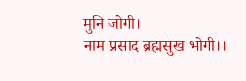मुनि जोगी।
नाम प्रसाद ब्रह्मसुख भोगी।।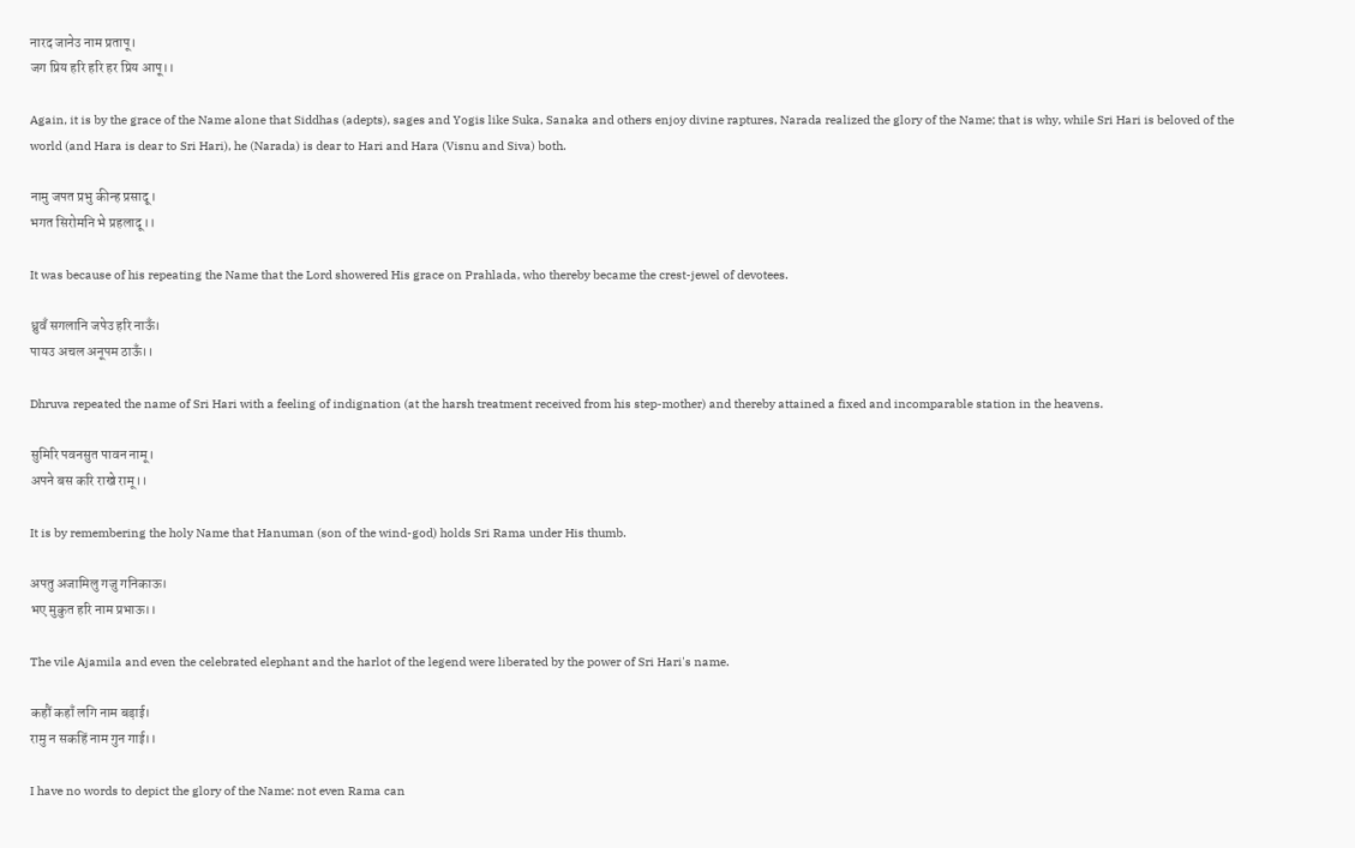नारद जानेउ नाम प्रतापू।
जग प्रिय हरि हरि हर प्रिय आपू।।

Again, it is by the grace of the Name alone that Siddhas (adepts), sages and Yogis like Suka, Sanaka and others enjoy divine raptures, Narada realized the glory of the Name; that is why, while Sri Hari is beloved of the world (and Hara is dear to Sri Hari), he (Narada) is dear to Hari and Hara (Visnu and Siva) both.

नामु जपत प्रभु कीन्ह प्रसादू।
भगत सिरोमनि भे प्रहलादू।।

It was because of his repeating the Name that the Lord showered His grace on Prahlada, who thereby became the crest-jewel of devotees.

ध्रुवँ सगलानि जपेउ हरि नाऊँ।
पायउ अचल अनूपम ठाऊँ।।

Dhruva repeated the name of Sri Hari with a feeling of indignation (at the harsh treatment received from his step-mother) and thereby attained a fixed and incomparable station in the heavens.

सुमिरि पवनसुत पावन नामू।
अपने बस करि राखे रामू।।

It is by remembering the holy Name that Hanuman (son of the wind-god) holds Sri Rama under His thumb.

अपतु अजामिलु गजु गनिकाऊ।
भए मुकुत हरि नाम प्रभाऊ।।

The vile Ajamila and even the celebrated elephant and the harlot of the legend were liberated by the power of Sri Hari's name.

कहौं कहाँ लगि नाम बड़ाई।
रामु न सकहिं नाम गुन गाई।।

I have no words to depict the glory of the Name: not even Rama can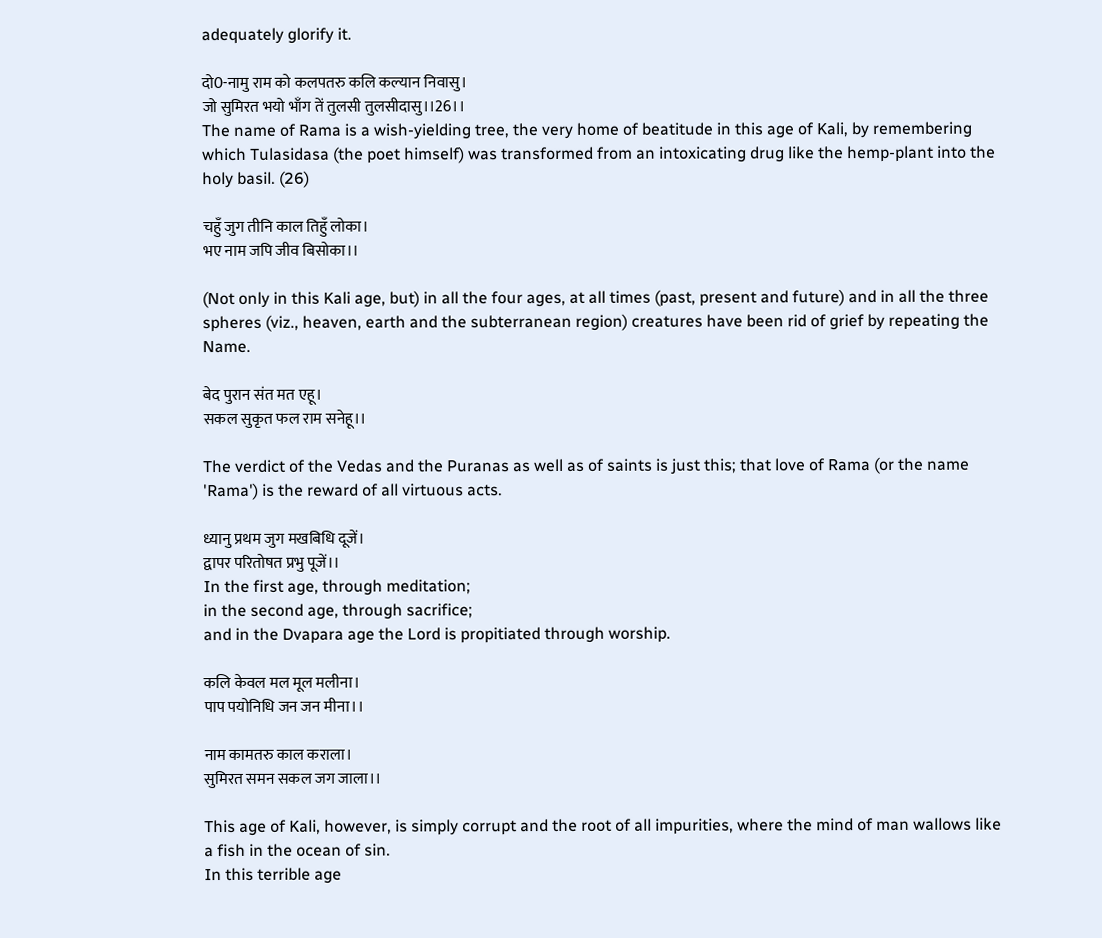adequately glorify it.

दो0-नामु राम को कलपतरु कलि कल्यान निवासु।
जो सुमिरत भयो भाँग तें तुलसी तुलसीदासु।।26।।
The name of Rama is a wish-yielding tree, the very home of beatitude in this age of Kali, by remembering which Tulasidasa (the poet himself) was transformed from an intoxicating drug like the hemp-plant into the holy basil. (26)

चहुँ जुग तीनि काल तिहुँ लोका।
भए नाम जपि जीव बिसोका।।

(Not only in this Kali age, but) in all the four ages, at all times (past, present and future) and in all the three spheres (viz., heaven, earth and the subterranean region) creatures have been rid of grief by repeating the Name.

बेद पुरान संत मत एहू।
सकल सुकृत फल राम सनेहू।।

The verdict of the Vedas and the Puranas as well as of saints is just this; that love of Rama (or the name 'Rama') is the reward of all virtuous acts.

ध्यानु प्रथम जुग मखबिधि दूजें।
द्वापर परितोषत प्रभु पूजें।।
In the first age, through meditation;
in the second age, through sacrifice;
and in the Dvapara age the Lord is propitiated through worship.

कलि केवल मल मूल मलीना।
पाप पयोनिधि जन जन मीना।।

नाम कामतरु काल कराला।
सुमिरत समन सकल जग जाला।।

This age of Kali, however, is simply corrupt and the root of all impurities, where the mind of man wallows like a fish in the ocean of sin.
In this terrible age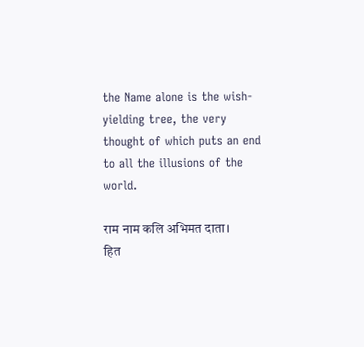the Name alone is the wish-yielding tree, the very thought of which puts an end to all the illusions of the world.

राम नाम कलि अभिमत दाता।
हित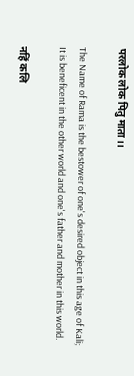परलोक लोक पितु माता।।

The Name of Rama is the bestower of one's desired object in this age of Kali;
It is beneficent in the other world and one's father and mother in this world.

नहिं कलि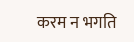करम न भगति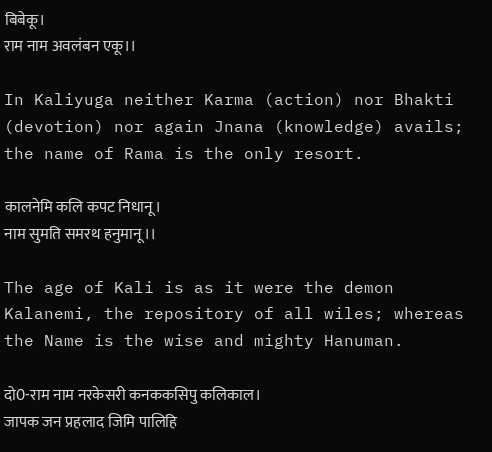बिबेकू।
राम नाम अवलंबन एकू।।

In Kaliyuga neither Karma (action) nor Bhakti (devotion) nor again Jnana (knowledge) avails; the name of Rama is the only resort.

कालनेमि कलि कपट निधानू।
नाम सुमति समरथ हनुमानू।।

The age of Kali is as it were the demon Kalanemi, the repository of all wiles; whereas the Name is the wise and mighty Hanuman.

दो0-राम नाम नरकेसरी कनककसिपु कलिकाल।
जापक जन प्रहलाद जिमि पालिहि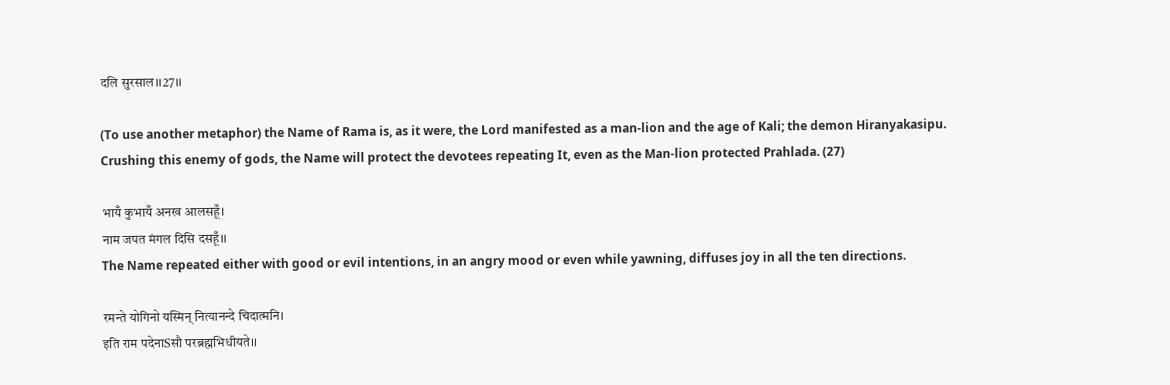दलि सुरसाल।।27।।

(To use another metaphor) the Name of Rama is, as it were, the Lord manifested as a man-lion and the age of Kali; the demon Hiranyakasipu.
Crushing this enemy of gods, the Name will protect the devotees repeating It, even as the Man-lion protected Prahlada. (27)

भायँ कुभायँ अनख आलसहूँ।
नाम जपत मंगल दिसि दसहूँ।।
The Name repeated either with good or evil intentions, in an angry mood or even while yawning, diffuses joy in all the ten directions.

रमन्ते योगिनो यस्मिन् नित्यानन्दे चिदात्मनि।
इति राम पदेनाSसौ परब्रह्मभिधीयते।।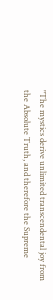"The mystics derive unlimited transcendental joy from the Absolute Truth, and therefore the Supreme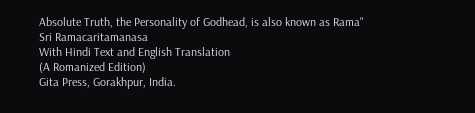Absolute Truth, the Personality of Godhead, is also known as Rama"
Sri Ramacaritamanasa
With Hindi Text and English Translation
(A Romanized Edition)
Gita Press, Gorakhpur, India.